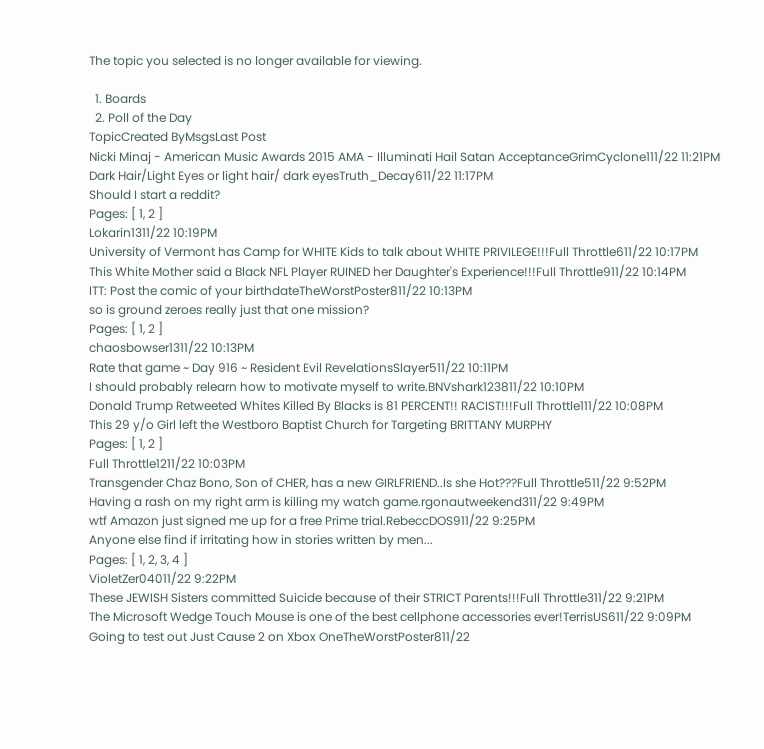The topic you selected is no longer available for viewing.

  1. Boards
  2. Poll of the Day
TopicCreated ByMsgsLast Post
Nicki Minaj - American Music Awards 2015 AMA - Illuminati Hail Satan AcceptanceGrimCyclone111/22 11:21PM
Dark Hair/Light Eyes or light hair/ dark eyesTruth_Decay611/22 11:17PM
Should I start a reddit?
Pages: [ 1, 2 ]
Lokarin1311/22 10:19PM
University of Vermont has Camp for WHITE Kids to talk about WHITE PRIVILEGE!!!Full Throttle611/22 10:17PM
This White Mother said a Black NFL Player RUINED her Daughter's Experience!!!Full Throttle911/22 10:14PM
ITT: Post the comic of your birthdateTheWorstPoster811/22 10:13PM
so is ground zeroes really just that one mission?
Pages: [ 1, 2 ]
chaosbowser1311/22 10:13PM
Rate that game ~ Day 916 ~ Resident Evil RevelationsSlayer511/22 10:11PM
I should probably relearn how to motivate myself to write.BNVshark123811/22 10:10PM
Donald Trump Retweeted Whites Killed By Blacks is 81 PERCENT!! RACIST!!!Full Throttle111/22 10:08PM
This 29 y/o Girl left the Westboro Baptist Church for Targeting BRITTANY MURPHY
Pages: [ 1, 2 ]
Full Throttle1211/22 10:03PM
Transgender Chaz Bono, Son of CHER, has a new GIRLFRIEND..Is she Hot???Full Throttle511/22 9:52PM
Having a rash on my right arm is killing my watch game.rgonautweekend311/22 9:49PM
wtf Amazon just signed me up for a free Prime trial.RebeccDOS911/22 9:25PM
Anyone else find if irritating how in stories written by men...
Pages: [ 1, 2, 3, 4 ]
VioletZer04011/22 9:22PM
These JEWISH Sisters committed Suicide because of their STRICT Parents!!!Full Throttle311/22 9:21PM
The Microsoft Wedge Touch Mouse is one of the best cellphone accessories ever!TerrisUS611/22 9:09PM
Going to test out Just Cause 2 on Xbox OneTheWorstPoster811/22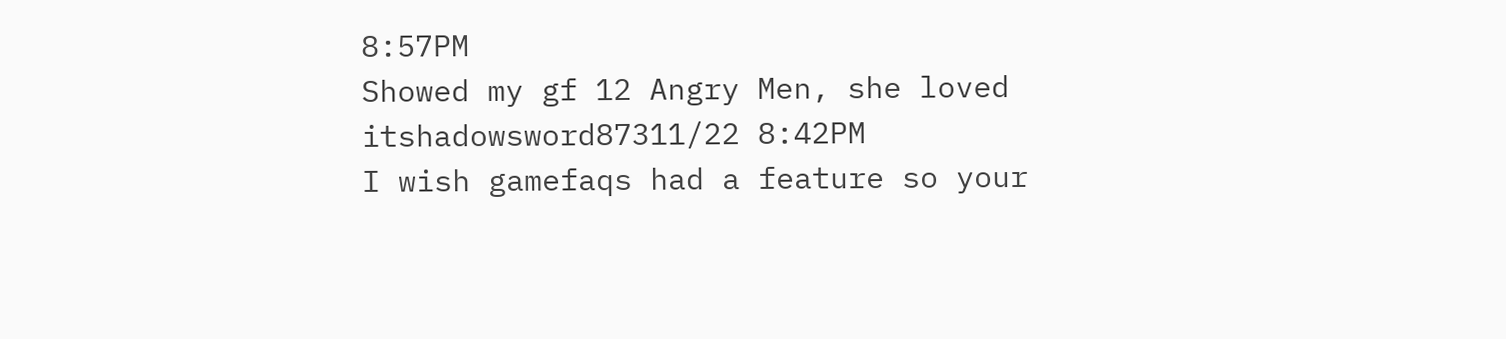8:57PM
Showed my gf 12 Angry Men, she loved itshadowsword87311/22 8:42PM
I wish gamefaqs had a feature so your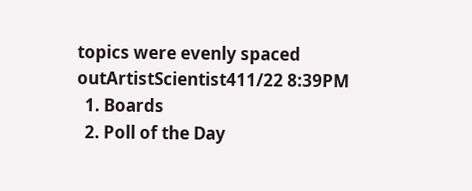topics were evenly spaced outArtistScientist411/22 8:39PM
  1. Boards
  2. Poll of the Day